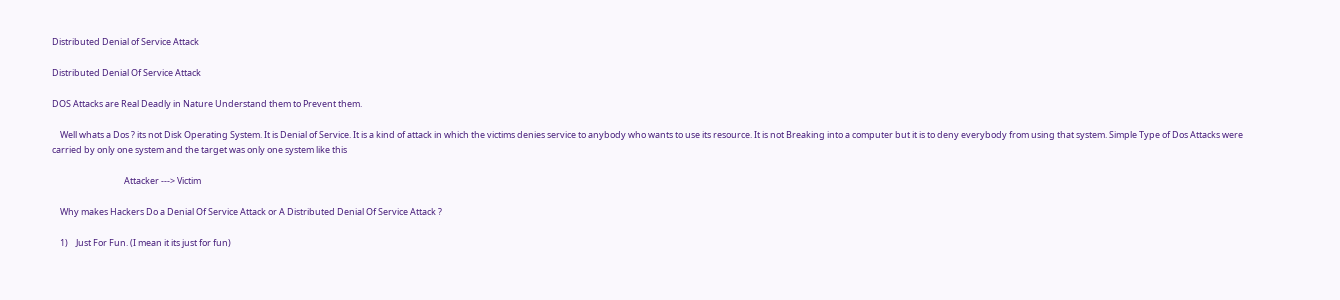Distributed Denial of Service Attack

Distributed Denial Of Service Attack

DOS Attacks are Real Deadly in Nature Understand them to Prevent them.

    Well whats a Dos ? its not Disk Operating System. It is Denial of Service. It is a kind of attack in which the victims denies service to anybody who wants to use its resource. It is not Breaking into a computer but it is to deny everybody from using that system. Simple Type of Dos Attacks were carried by only one system and the target was only one system like this

                                    Attacker ---> Victim

    Why makes Hackers Do a Denial Of Service Attack or A Distributed Denial Of Service Attack ?

    1)    Just For Fun. (I mean it its just for fun)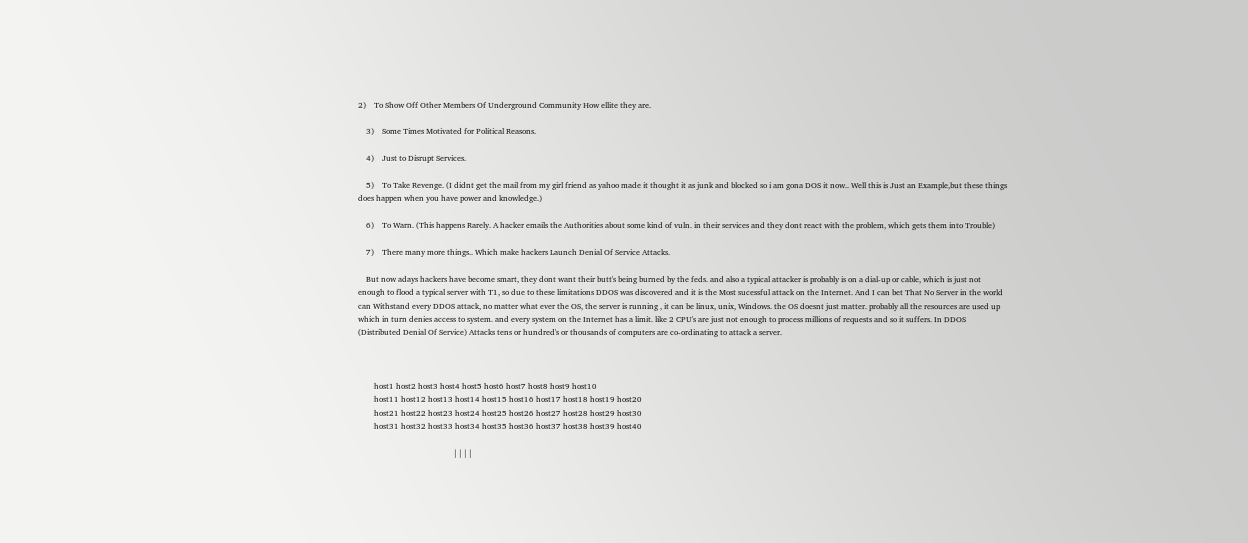2)    To Show Off Other Members Of Underground Community How ellite they are.

    3)    Some Times Motivated for Political Reasons.

    4)    Just to Disrupt Services.

    5)    To Take Revenge. (I didnt get the mail from my girl friend as yahoo made it thought it as junk and blocked so i am gona DOS it now.. Well this is Just an Example,but these things does happen when you have power and knowledge.)

    6)    To Warn. (This happens Rarely. A hacker emails the Authorities about some kind of vuln. in their services and they dont react with the problem, which gets them into Trouble)

    7)    There many more things.. Which make hackers Launch Denial Of Service Attacks.

    But now adays hackers have become smart, they dont want their butt's being burned by the feds. and also a typical attacker is probably is on a dial-up or cable, which is just not enough to flood a typical server with T1, so due to these limitations DDOS was discovered and it is the Most sucessful attack on the Internet. And I can bet That No Server in the world can Withstand every DDOS attack, no matter what ever the OS, the server is running , it can be linux, unix, Windows. the OS doesnt just matter. probably all the resources are used up which in turn denies access to system. and every system on the Internet has a limit. like 2 CPU's are just not enough to process millions of requests and so it suffers. In DDOS (Distributed Denial Of Service) Attacks tens or hundred's or thousands of computers are co-ordinating to attack a server.



        host1 host2 host3 host4 host5 host6 host7 host8 host9 host10
        host11 host12 host13 host14 host15 host16 host17 host18 host19 host20
        host21 host22 host23 host24 host25 host26 host27 host28 host29 host30
        host31 host32 host33 host34 host35 host36 host37 host38 host39 host40

                                                | | | |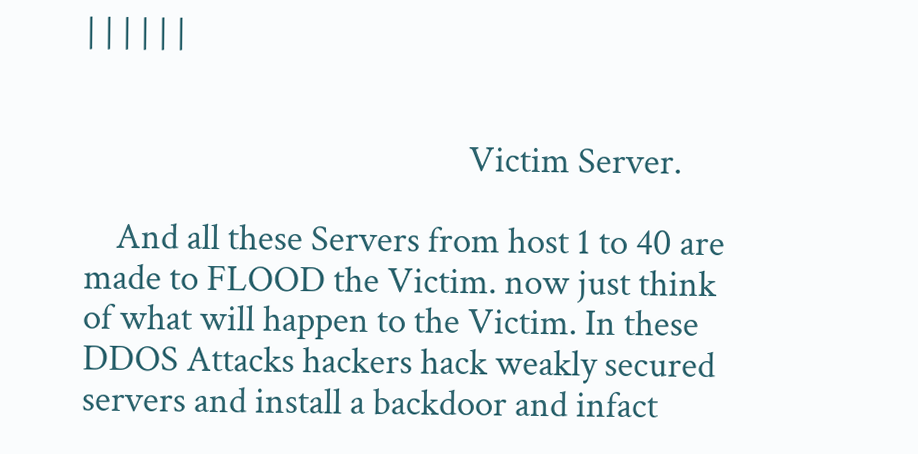| | | | | |


                                                Victim Server.

    And all these Servers from host 1 to 40 are made to FLOOD the Victim. now just think of what will happen to the Victim. In these DDOS Attacks hackers hack weakly secured servers and install a backdoor and infact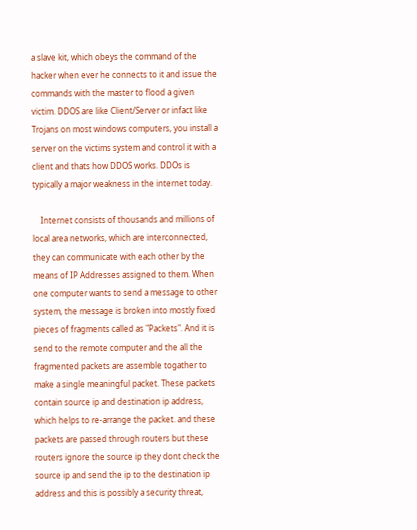a slave kit, which obeys the command of the hacker when ever he connects to it and issue the commands with the master to flood a given victim. DDOS are like Client/Server or infact like Trojans on most windows computers, you install a server on the victims system and control it with a client and thats how DDOS works. DDOs is typically a major weakness in the internet today.

    Internet consists of thousands and millions of local area networks, which are interconnected, they can communicate with each other by the means of IP Addresses assigned to them. When one computer wants to send a message to other system, the message is broken into mostly fixed pieces of fragments called as "Packets". And it is send to the remote computer and the all the fragmented packets are assemble togather to make a single meaningful packet. These packets contain source ip and destination ip address, which helps to re-arrange the packet. and these packets are passed through routers but these routers ignore the source ip they dont check the source ip and send the ip to the destination ip address and this is possibly a security threat,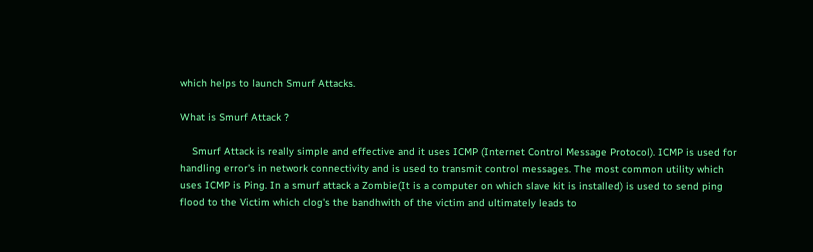which helps to launch Smurf Attacks.

What is Smurf Attack ?

    Smurf Attack is really simple and effective and it uses ICMP (Internet Control Message Protocol). ICMP is used for handling error's in network connectivity and is used to transmit control messages. The most common utility which uses ICMP is Ping. In a smurf attack a Zombie(It is a computer on which slave kit is installed) is used to send ping flood to the Victim which clog's the bandhwith of the victim and ultimately leads to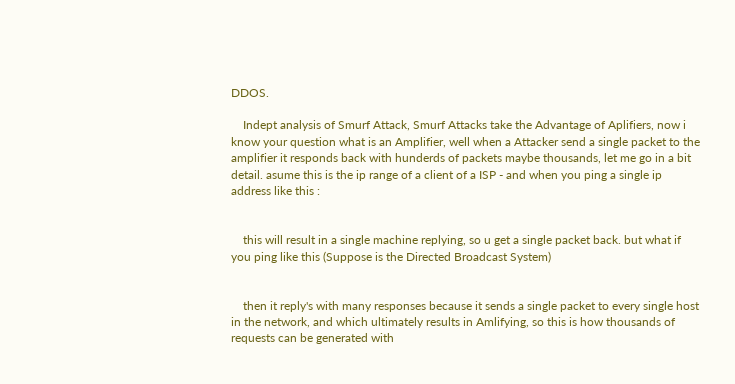DDOS.

    Indept analysis of Smurf Attack, Smurf Attacks take the Advantage of Aplifiers, now i know your question what is an Amplifier, well when a Attacker send a single packet to the amplifier it responds back with hunderds of packets maybe thousands, let me go in a bit detail. asume this is the ip range of a client of a ISP - and when you ping a single ip address like this :


    this will result in a single machine replying, so u get a single packet back. but what if you ping like this (Suppose is the Directed Broadcast System)


    then it reply's with many responses because it sends a single packet to every single host in the network, and which ultimately results in Amlifying, so this is how thousands of requests can be generated with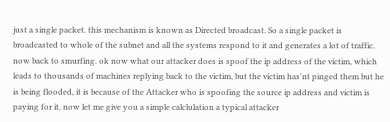just a single packet. this mechanism is known as Directed broadcast. So a single packet is broadcasted to whole of the subnet and all the systems respond to it and generates a lot of traffic. now back to smurfing. ok now what our attacker does is spoof the ip address of the victim, which leads to thousands of machines replying back to the victim, but the victim has'nt pinged them but he is being flooded, it is because of the Attacker who is spoofing the source ip address and victim is paying for it, now let me give you a simple calclulation a typical attacker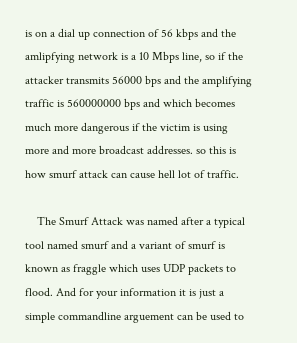is on a dial up connection of 56 kbps and the amlipfying network is a 10 Mbps line, so if the attacker transmits 56000 bps and the amplifying traffic is 560000000 bps and which becomes much more dangerous if the victim is using more and more broadcast addresses. so this is how smurf attack can cause hell lot of traffic.

    The Smurf Attack was named after a typical tool named smurf and a variant of smurf is known as fraggle which uses UDP packets to flood. And for your information it is just a simple commandline arguement can be used to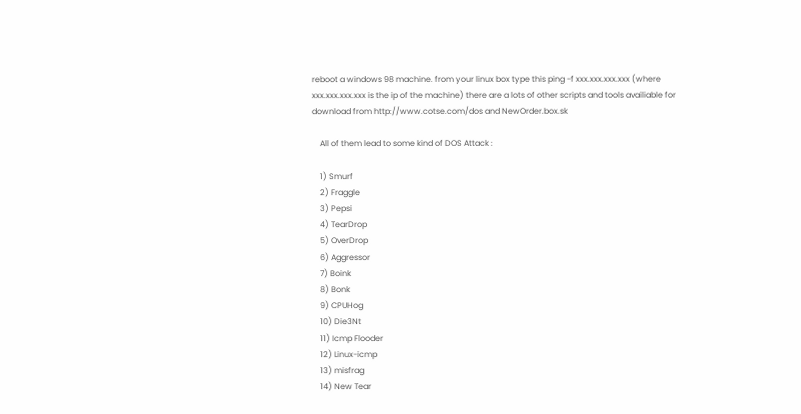reboot a windows 98 machine. from your linux box type this ping -f xxx.xxx.xxx.xxx (where xxx.xxx.xxx.xxx is the ip of the machine) there are a lots of other scripts and tools availiable for download from http://www.cotse.com/dos and NewOrder.box.sk

    All of them lead to some kind of DOS Attack :

    1) Smurf
    2) Fraggle
    3) Pepsi
    4) TearDrop
    5) OverDrop
    6) Aggressor
    7) Boink
    8) Bonk
    9) CPUHog
    10) Die3Nt
    11) Icmp Flooder
    12) Linux-icmp
    13) misfrag
    14) New Tear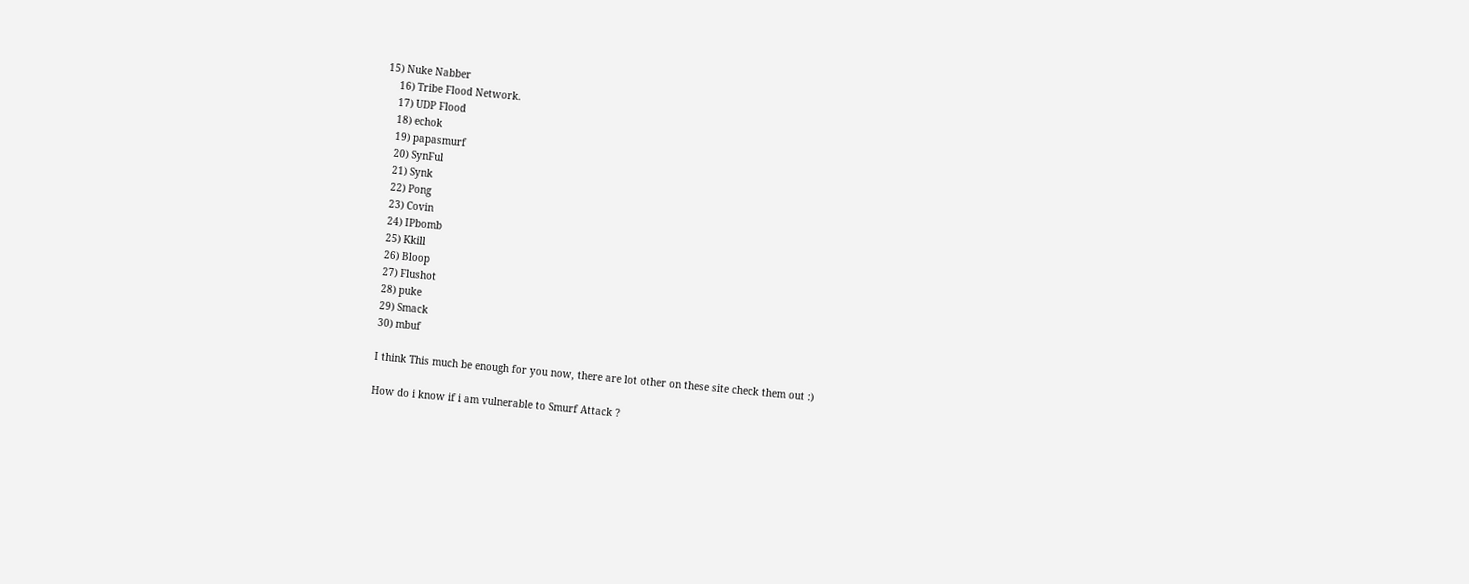15) Nuke Nabber
    16) Tribe Flood Network.
    17) UDP Flood
    18) echok
    19) papasmurf
    20) SynFul
    21) Synk
    22) Pong
    23) Covin
    24) IPbomb
    25) Kkill
    26) Bloop
    27) Flushot
    28) puke
    29) Smack
    30) mbuf

    I think This much be enough for you now, there are lot other on these site check them out :)

    How do i know if i am vulnerable to Smurf Attack ?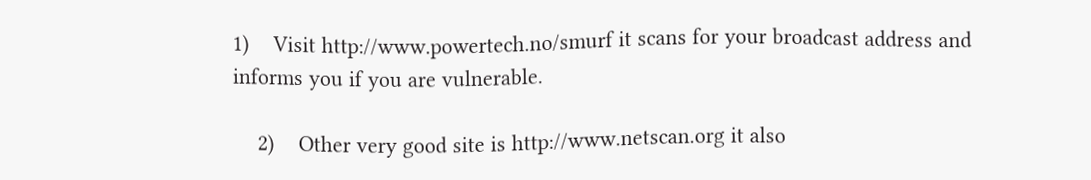1)    Visit http://www.powertech.no/smurf it scans for your broadcast address and informs you if you are vulnerable.

    2)    Other very good site is http://www.netscan.org it also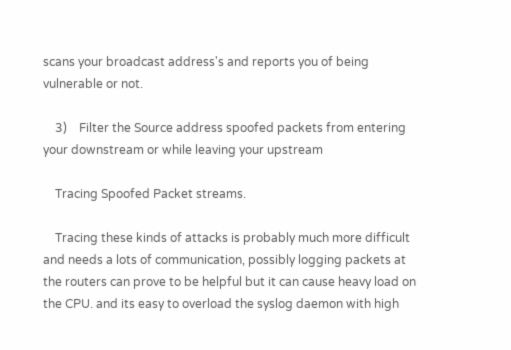scans your broadcast address's and reports you of being vulnerable or not.

    3)    Filter the Source address spoofed packets from entering your downstream or while leaving your upstream

    Tracing Spoofed Packet streams.

    Tracing these kinds of attacks is probably much more difficult and needs a lots of communication, possibly logging packets at the routers can prove to be helpful but it can cause heavy load on the CPU. and its easy to overload the syslog daemon with high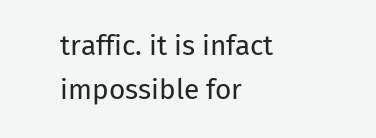traffic. it is infact impossible for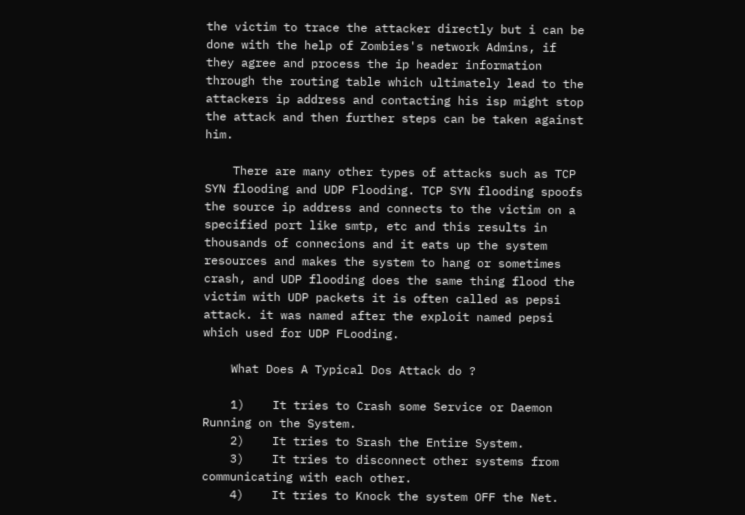the victim to trace the attacker directly but i can be done with the help of Zombies's network Admins, if they agree and process the ip header information through the routing table which ultimately lead to the attackers ip address and contacting his isp might stop the attack and then further steps can be taken against him.

    There are many other types of attacks such as TCP SYN flooding and UDP Flooding. TCP SYN flooding spoofs the source ip address and connects to the victim on a specified port like smtp, etc and this results in thousands of connecions and it eats up the system resources and makes the system to hang or sometimes crash, and UDP flooding does the same thing flood the victim with UDP packets it is often called as pepsi attack. it was named after the exploit named pepsi which used for UDP FLooding.

    What Does A Typical Dos Attack do ?

    1)    It tries to Crash some Service or Daemon Running on the System.
    2)    It tries to Srash the Entire System.
    3)    It tries to disconnect other systems from communicating with each other.
    4)    It tries to Knock the system OFF the Net.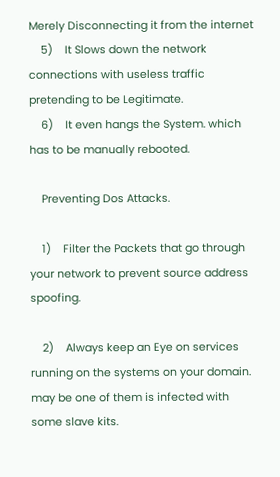Merely Disconnecting it from the internet
    5)    It Slows down the network connections with useless traffic pretending to be Legitimate.
    6)    It even hangs the System. which has to be manually rebooted.

    Preventing Dos Attacks.

    1)    Filter the Packets that go through your network to prevent source address spoofing.

    2)    Always keep an Eye on services running on the systems on your domain. may be one of them is infected with some slave kits.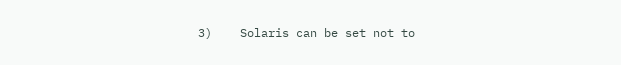3)    Solaris can be set not to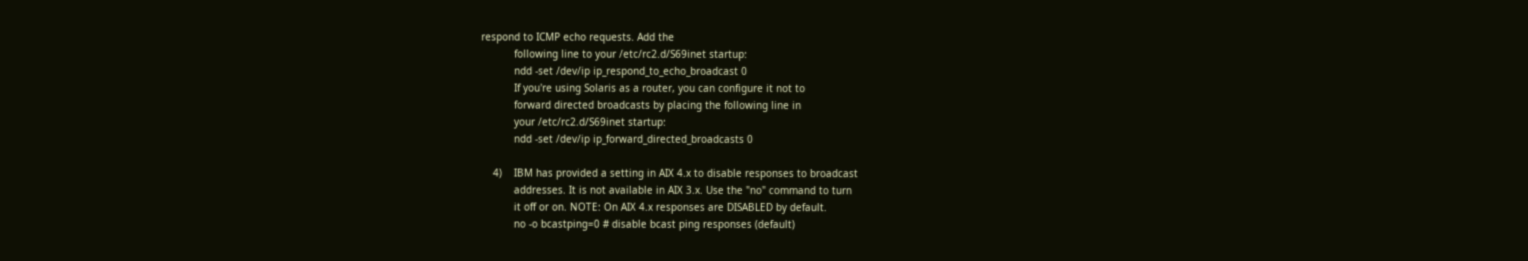respond to ICMP echo requests. Add the
           following line to your /etc/rc2.d/S69inet startup:
           ndd -set /dev/ip ip_respond_to_echo_broadcast 0
           If you're using Solaris as a router, you can configure it not to
           forward directed broadcasts by placing the following line in
           your /etc/rc2.d/S69inet startup:
           ndd -set /dev/ip ip_forward_directed_broadcasts 0

    4)    IBM has provided a setting in AIX 4.x to disable responses to broadcast
           addresses. It is not available in AIX 3.x. Use the "no" command to turn
           it off or on. NOTE: On AIX 4.x responses are DISABLED by default.
           no -o bcastping=0 # disable bcast ping responses (default)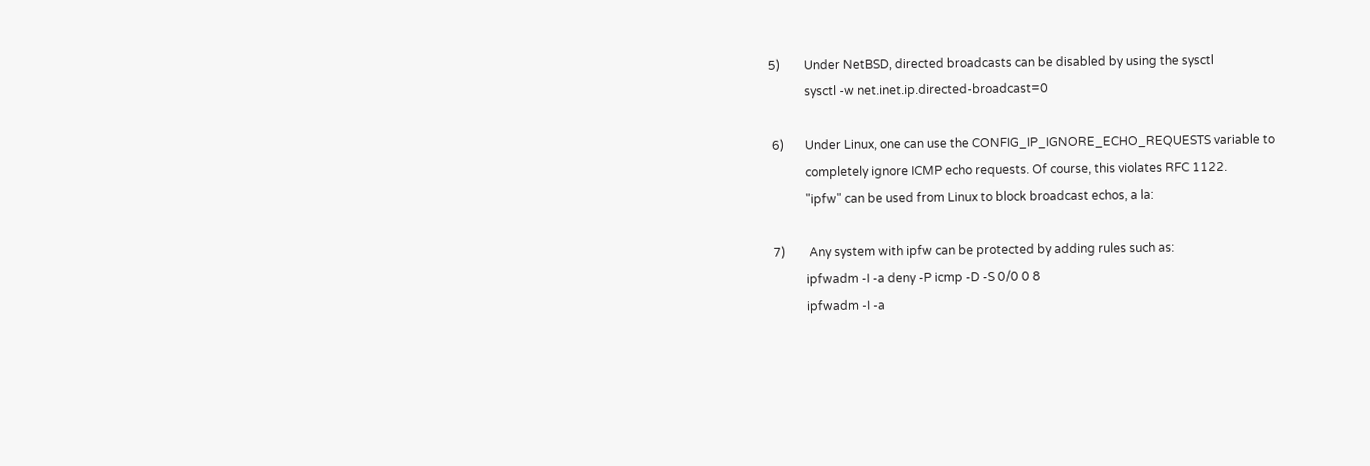5)        Under NetBSD, directed broadcasts can be disabled by using the sysctl
            sysctl -w net.inet.ip.directed-broadcast=0

 6)       Under Linux, one can use the CONFIG_IP_IGNORE_ECHO_REQUESTS variable to
            completely ignore ICMP echo requests. Of course, this violates RFC 1122.
            "ipfw" can be used from Linux to block broadcast echos, a la:

 7)        Any system with ipfw can be protected by adding rules such as:
            ipfwadm -I -a deny -P icmp -D -S 0/0 0 8
            ipfwadm -I -a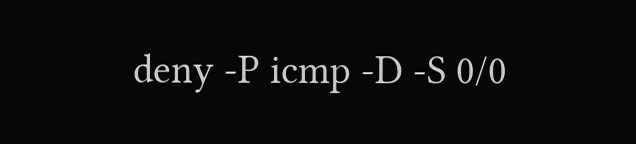deny -P icmp -D -S 0/0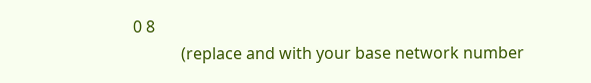0 8
            (replace and with your base network number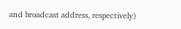and broadcast address, respectively)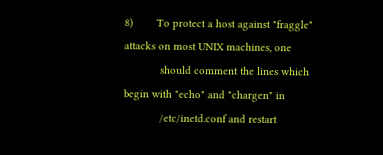8)        To protect a host against "fraggle" attacks on most UNIX machines, one
            should comment the lines which begin with "echo" and "chargen" in
            /etc/inetd.conf and restart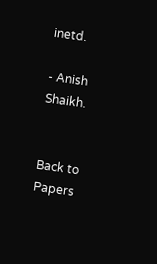inetd.

- Anish Shaikh.


Back to Papers